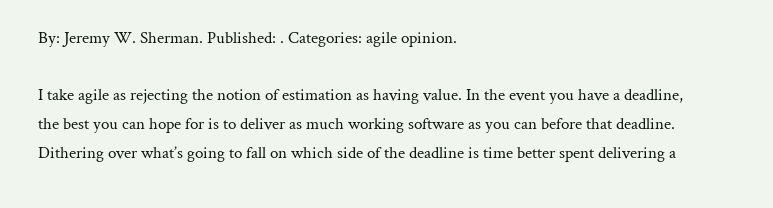By: Jeremy W. Sherman. Published: . Categories: agile opinion.

I take agile as rejecting the notion of estimation as having value. In the event you have a deadline, the best you can hope for is to deliver as much working software as you can before that deadline. Dithering over what’s going to fall on which side of the deadline is time better spent delivering a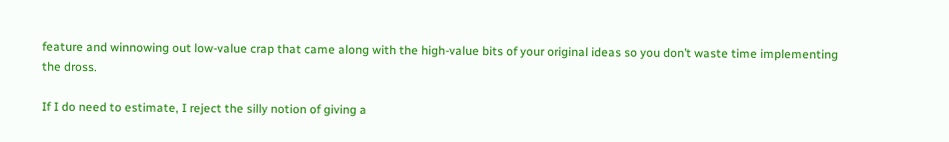feature and winnowing out low-value crap that came along with the high-value bits of your original ideas so you don’t waste time implementing the dross.

If I do need to estimate, I reject the silly notion of giving a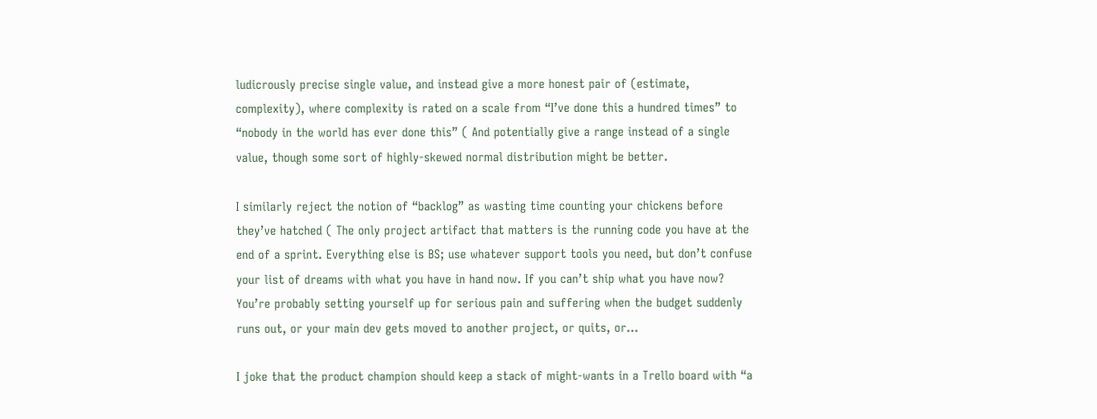ludicrously precise single value, and instead give a more honest pair of (estimate, complexity), where complexity is rated on a scale from “I’ve done this a hundred times” to “nobody in the world has ever done this” ( And potentially give a range instead of a single value, though some sort of highly-skewed normal distribution might be better.

I similarly reject the notion of “backlog” as wasting time counting your chickens before they’ve hatched ( The only project artifact that matters is the running code you have at the end of a sprint. Everything else is BS; use whatever support tools you need, but don’t confuse your list of dreams with what you have in hand now. If you can’t ship what you have now? You’re probably setting yourself up for serious pain and suffering when the budget suddenly runs out, or your main dev gets moved to another project, or quits, or…

I joke that the product champion should keep a stack of might-wants in a Trello board with “a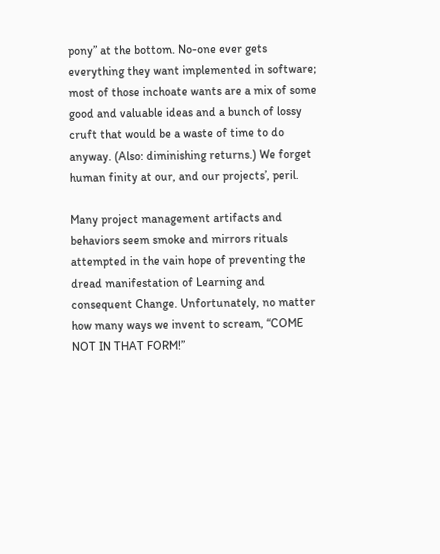pony” at the bottom. No-one ever gets everything they want implemented in software; most of those inchoate wants are a mix of some good and valuable ideas and a bunch of lossy cruft that would be a waste of time to do anyway. (Also: diminishing returns.) We forget human finity at our, and our projects’, peril.

Many project management artifacts and behaviors seem smoke and mirrors rituals attempted in the vain hope of preventing the dread manifestation of Learning and consequent Change. Unfortunately, no matter how many ways we invent to scream, “COME NOT IN THAT FORM!”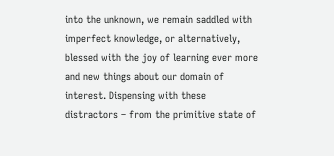into the unknown, we remain saddled with imperfect knowledge, or alternatively, blessed with the joy of learning ever more and new things about our domain of interest. Dispensing with these distractors – from the primitive state of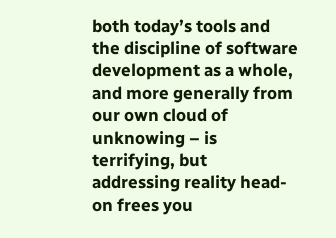both today’s tools and the discipline of software development as a whole, and more generally from our own cloud of unknowing – is terrifying, but addressing reality head-on frees you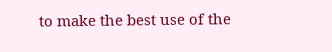to make the best use of the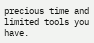precious time and limited tools you have.